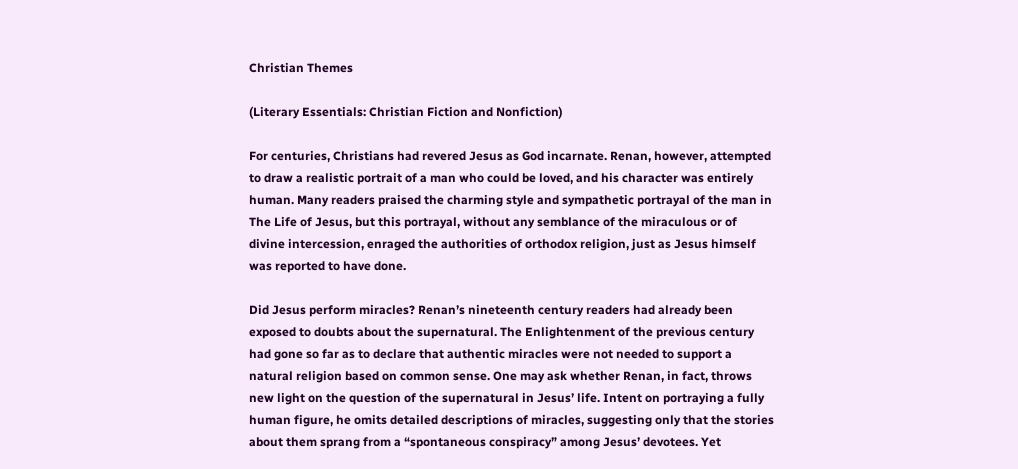Christian Themes

(Literary Essentials: Christian Fiction and Nonfiction)

For centuries, Christians had revered Jesus as God incarnate. Renan, however, attempted to draw a realistic portrait of a man who could be loved, and his character was entirely human. Many readers praised the charming style and sympathetic portrayal of the man in The Life of Jesus, but this portrayal, without any semblance of the miraculous or of divine intercession, enraged the authorities of orthodox religion, just as Jesus himself was reported to have done.

Did Jesus perform miracles? Renan’s nineteenth century readers had already been exposed to doubts about the supernatural. The Enlightenment of the previous century had gone so far as to declare that authentic miracles were not needed to support a natural religion based on common sense. One may ask whether Renan, in fact, throws new light on the question of the supernatural in Jesus’ life. Intent on portraying a fully human figure, he omits detailed descriptions of miracles, suggesting only that the stories about them sprang from a “spontaneous conspiracy” among Jesus’ devotees. Yet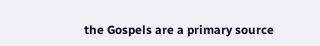the Gospels are a primary source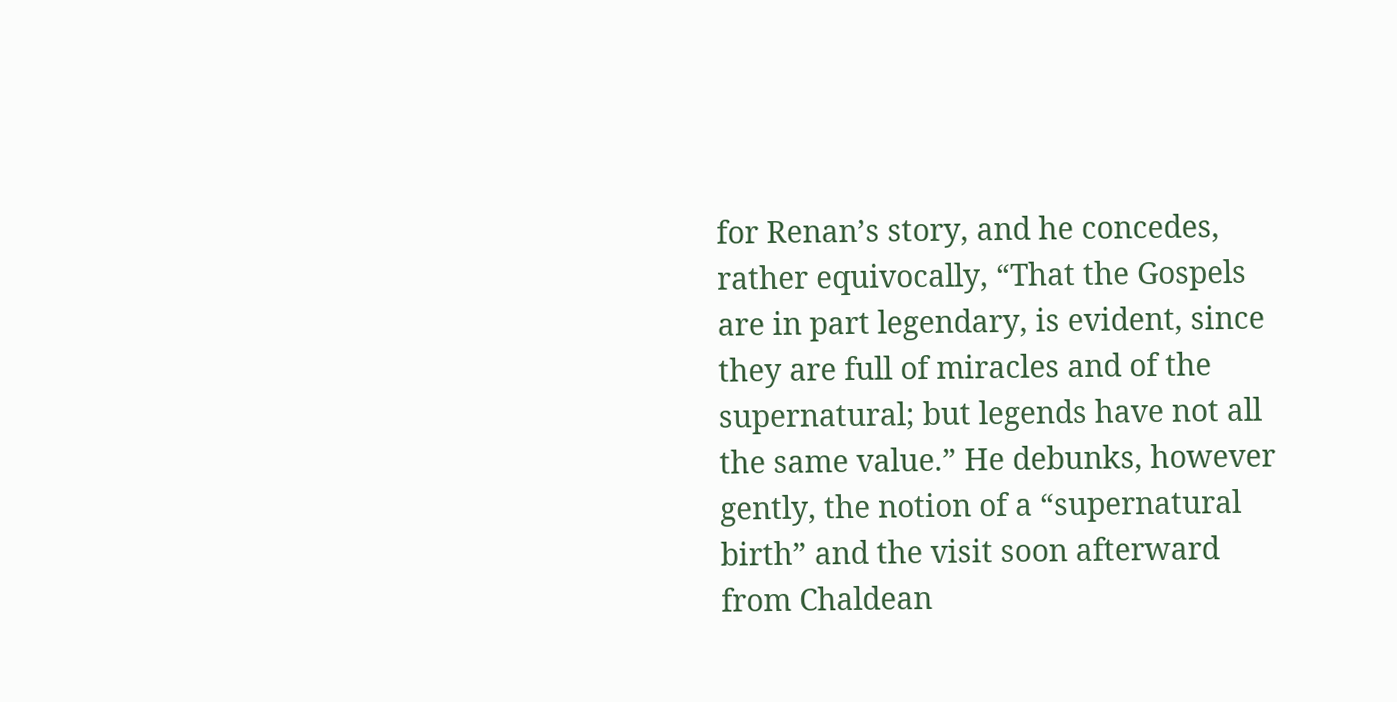for Renan’s story, and he concedes, rather equivocally, “That the Gospels are in part legendary, is evident, since they are full of miracles and of the supernatural; but legends have not all the same value.” He debunks, however gently, the notion of a “supernatural birth” and the visit soon afterward from Chaldean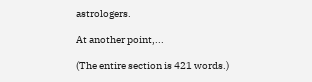astrologers.

At another point,...

(The entire section is 421 words.)